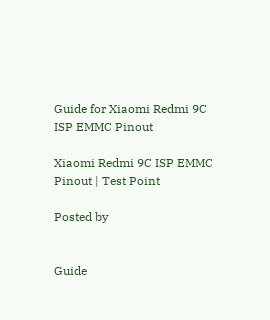Guide for Xiaomi Redmi 9C ISP EMMC Pinout

Xiaomi Redmi 9C ISP EMMC Pinout | Test Point

Posted by


Guide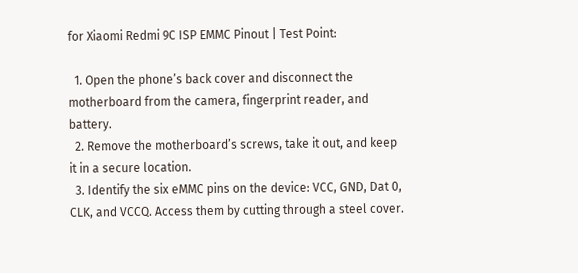for Xiaomi Redmi 9C ISP EMMC Pinout | Test Point:

  1. Open the phone’s back cover and disconnect the motherboard from the camera, fingerprint reader, and battery.
  2. Remove the motherboard’s screws, take it out, and keep it in a secure location.
  3. Identify the six eMMC pins on the device: VCC, GND, Dat 0, CLK, and VCCQ. Access them by cutting through a steel cover.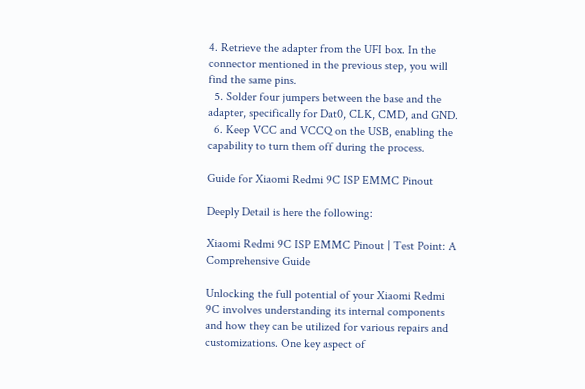4. Retrieve the adapter from the UFI box. In the connector mentioned in the previous step, you will find the same pins.
  5. Solder four jumpers between the base and the adapter, specifically for Dat0, CLK, CMD, and GND.
  6. Keep VCC and VCCQ on the USB, enabling the capability to turn them off during the process.

Guide for Xiaomi Redmi 9C ISP EMMC Pinout

Deeply Detail is here the following:

Xiaomi Redmi 9C ISP EMMC Pinout | Test Point: A Comprehensive Guide

Unlocking the full potential of your Xiaomi Redmi 9C involves understanding its internal components and how they can be utilized for various repairs and customizations. One key aspect of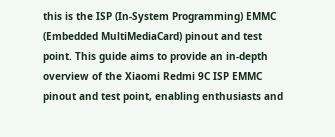this is the ISP (In-System Programming) EMMC (Embedded MultiMediaCard) pinout and test point. This guide aims to provide an in-depth overview of the Xiaomi Redmi 9C ISP EMMC pinout and test point, enabling enthusiasts and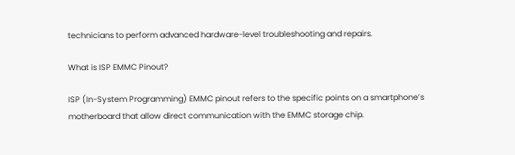technicians to perform advanced hardware-level troubleshooting and repairs.

What is ISP EMMC Pinout?

ISP (In-System Programming) EMMC pinout refers to the specific points on a smartphone’s motherboard that allow direct communication with the EMMC storage chip.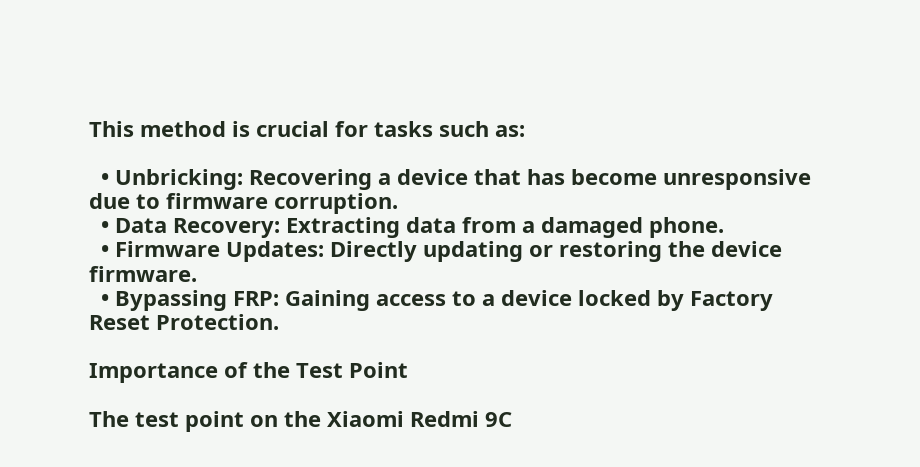This method is crucial for tasks such as:

  • Unbricking: Recovering a device that has become unresponsive due to firmware corruption.
  • Data Recovery: Extracting data from a damaged phone.
  • Firmware Updates: Directly updating or restoring the device firmware.
  • Bypassing FRP: Gaining access to a device locked by Factory Reset Protection.

Importance of the Test Point

The test point on the Xiaomi Redmi 9C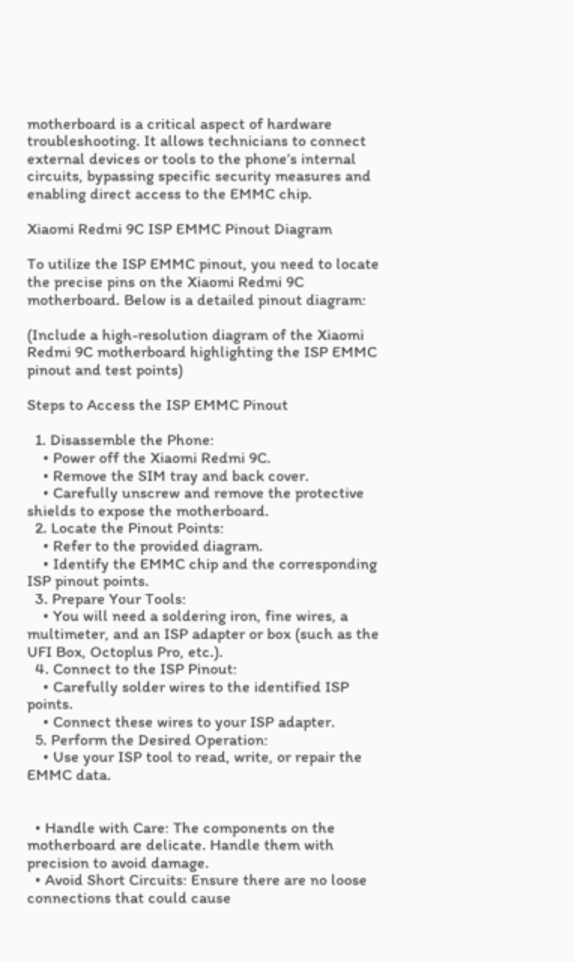motherboard is a critical aspect of hardware troubleshooting. It allows technicians to connect external devices or tools to the phone’s internal circuits, bypassing specific security measures and enabling direct access to the EMMC chip.

Xiaomi Redmi 9C ISP EMMC Pinout Diagram

To utilize the ISP EMMC pinout, you need to locate the precise pins on the Xiaomi Redmi 9C motherboard. Below is a detailed pinout diagram:

(Include a high-resolution diagram of the Xiaomi Redmi 9C motherboard highlighting the ISP EMMC pinout and test points)

Steps to Access the ISP EMMC Pinout

  1. Disassemble the Phone:
    • Power off the Xiaomi Redmi 9C.
    • Remove the SIM tray and back cover.
    • Carefully unscrew and remove the protective shields to expose the motherboard.
  2. Locate the Pinout Points:
    • Refer to the provided diagram.
    • Identify the EMMC chip and the corresponding ISP pinout points.
  3. Prepare Your Tools:
    • You will need a soldering iron, fine wires, a multimeter, and an ISP adapter or box (such as the UFI Box, Octoplus Pro, etc.).
  4. Connect to the ISP Pinout:
    • Carefully solder wires to the identified ISP points.
    • Connect these wires to your ISP adapter.
  5. Perform the Desired Operation:
    • Use your ISP tool to read, write, or repair the EMMC data.


  • Handle with Care: The components on the motherboard are delicate. Handle them with precision to avoid damage.
  • Avoid Short Circuits: Ensure there are no loose connections that could cause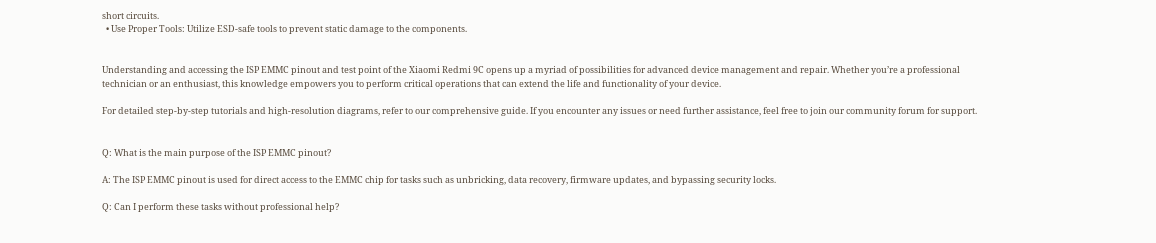short circuits.
  • Use Proper Tools: Utilize ESD-safe tools to prevent static damage to the components.


Understanding and accessing the ISP EMMC pinout and test point of the Xiaomi Redmi 9C opens up a myriad of possibilities for advanced device management and repair. Whether you’re a professional technician or an enthusiast, this knowledge empowers you to perform critical operations that can extend the life and functionality of your device.

For detailed step-by-step tutorials and high-resolution diagrams, refer to our comprehensive guide. If you encounter any issues or need further assistance, feel free to join our community forum for support.


Q: What is the main purpose of the ISP EMMC pinout?

A: The ISP EMMC pinout is used for direct access to the EMMC chip for tasks such as unbricking, data recovery, firmware updates, and bypassing security locks.

Q: Can I perform these tasks without professional help?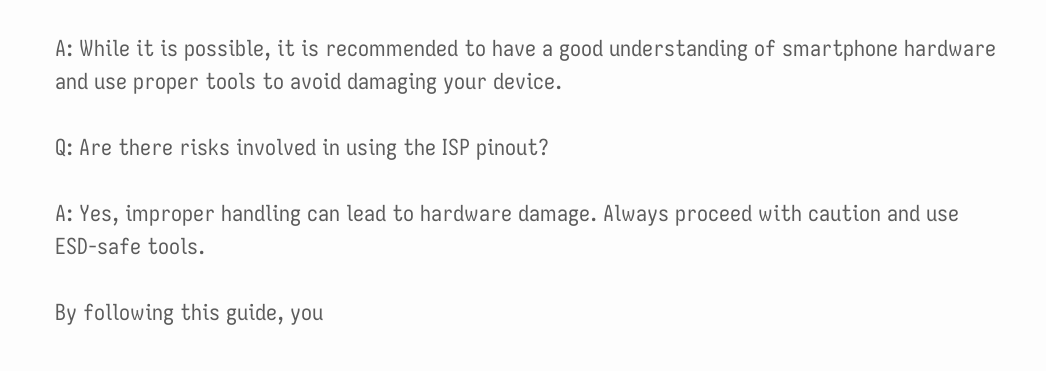A: While it is possible, it is recommended to have a good understanding of smartphone hardware and use proper tools to avoid damaging your device.

Q: Are there risks involved in using the ISP pinout?

A: Yes, improper handling can lead to hardware damage. Always proceed with caution and use ESD-safe tools.

By following this guide, you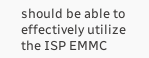should be able to effectively utilize the ISP EMMC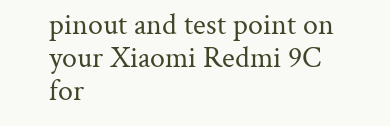pinout and test point on your Xiaomi Redmi 9C for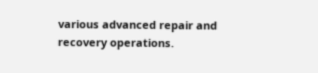various advanced repair and recovery operations.